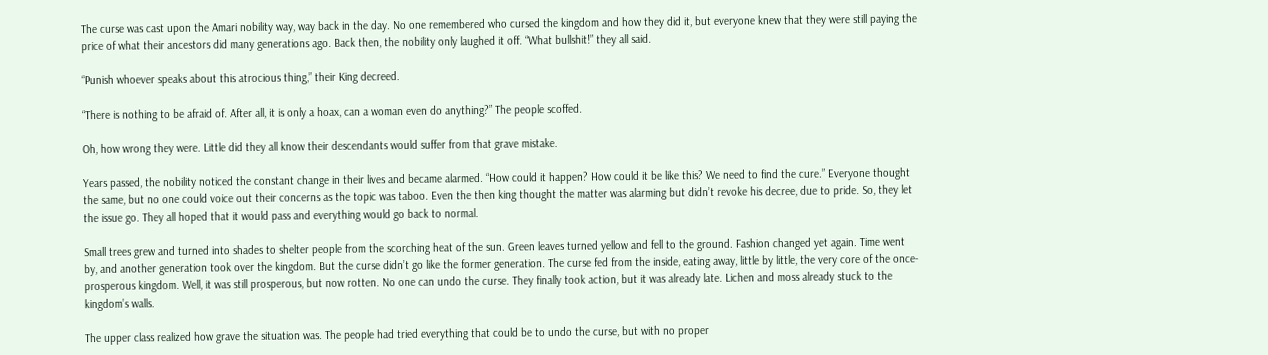The curse was cast upon the Amari nobility way, way back in the day. No one remembered who cursed the kingdom and how they did it, but everyone knew that they were still paying the price of what their ancestors did many generations ago. Back then, the nobility only laughed it off. “What bullshit!” they all said.

“Punish whoever speaks about this atrocious thing,” their King decreed.

“There is nothing to be afraid of. After all, it is only a hoax, can a woman even do anything?” The people scoffed.

Oh, how wrong they were. Little did they all know their descendants would suffer from that grave mistake.

Years passed, the nobility noticed the constant change in their lives and became alarmed. “How could it happen? How could it be like this? We need to find the cure.” Everyone thought the same, but no one could voice out their concerns as the topic was taboo. Even the then king thought the matter was alarming but didn’t revoke his decree, due to pride. So, they let the issue go. They all hoped that it would pass and everything would go back to normal.

Small trees grew and turned into shades to shelter people from the scorching heat of the sun. Green leaves turned yellow and fell to the ground. Fashion changed yet again. Time went by, and another generation took over the kingdom. But the curse didn’t go like the former generation. The curse fed from the inside, eating away, little by little, the very core of the once-prosperous kingdom. Well, it was still prosperous, but now rotten. No one can undo the curse. They finally took action, but it was already late. Lichen and moss already stuck to the kingdom’s walls.

The upper class realized how grave the situation was. The people had tried everything that could be to undo the curse, but with no proper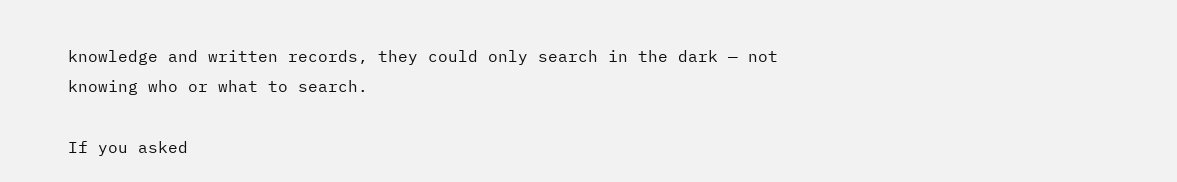knowledge and written records, they could only search in the dark — not knowing who or what to search.

If you asked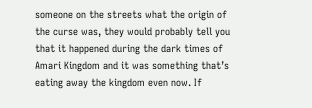someone on the streets what the origin of the curse was, they would probably tell you that it happened during the dark times of Amari Kingdom and it was something that’s eating away the kingdom even now. If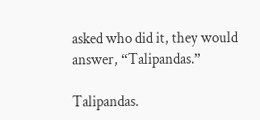asked who did it, they would answer, “Talipandas.”

Talipandas.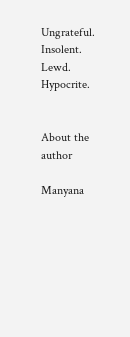Ungrateful. Insolent. Lewd. Hypocrite.


About the author

Manyana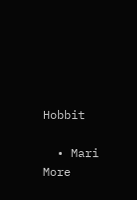Hobbit

  • Mari More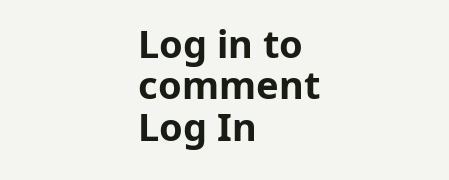Log in to comment
Log In